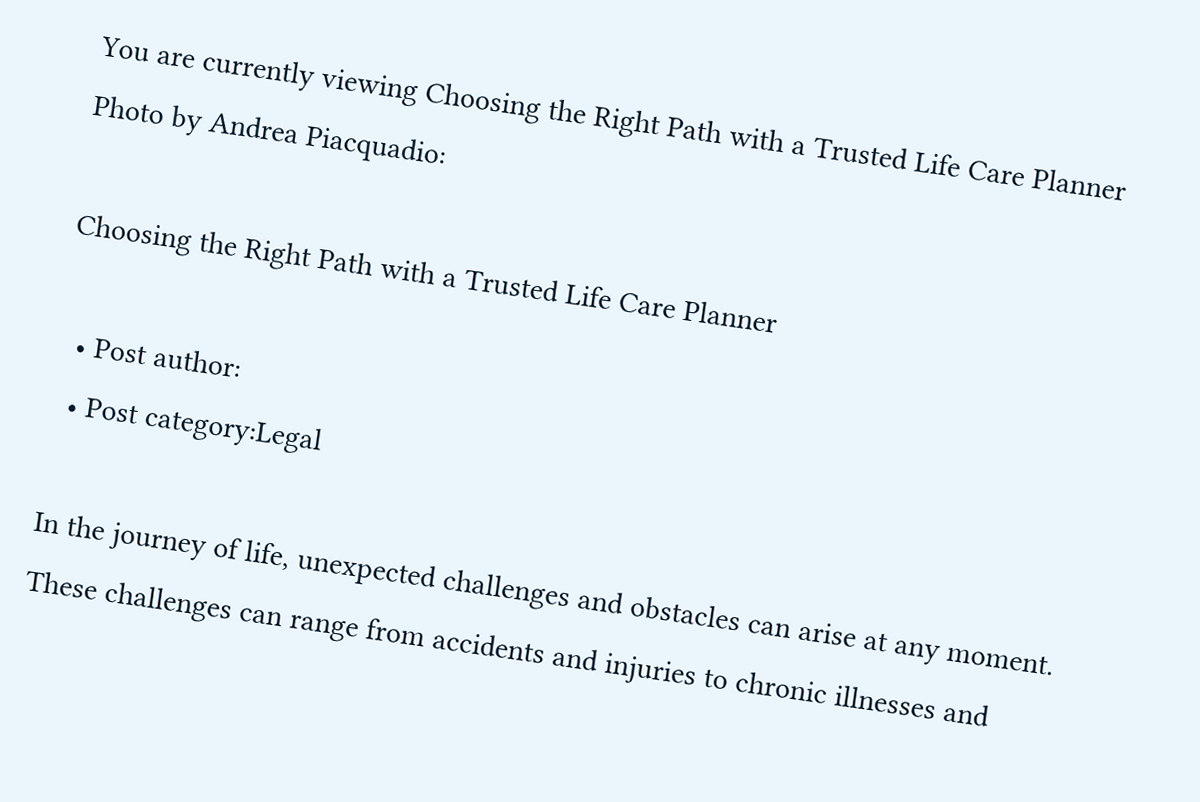You are currently viewing Choosing the Right Path with a Trusted Life Care Planner
Photo by Andrea Piacquadio:

Choosing the Right Path with a Trusted Life Care Planner

  • Post author:
  • Post category:Legal

In the journey of life, unexpected challenges and obstacles can arise at any moment. These challenges can range from accidents and injuries to chronic illnesses and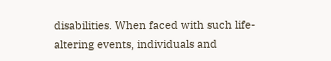disabilities. When faced with such life-altering events, individuals and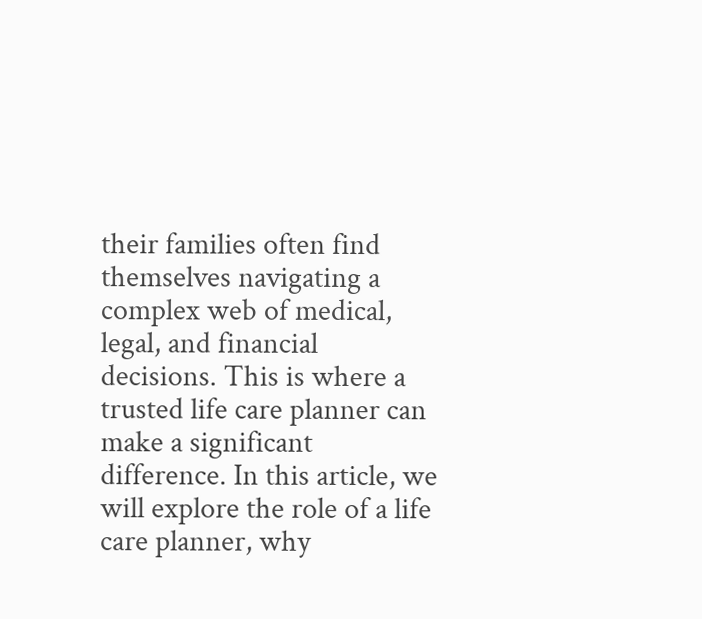their families often find themselves navigating a complex web of medical, legal, and financial decisions. This is where a trusted life care planner can make a significant difference. In this article, we will explore the role of a life care planner, why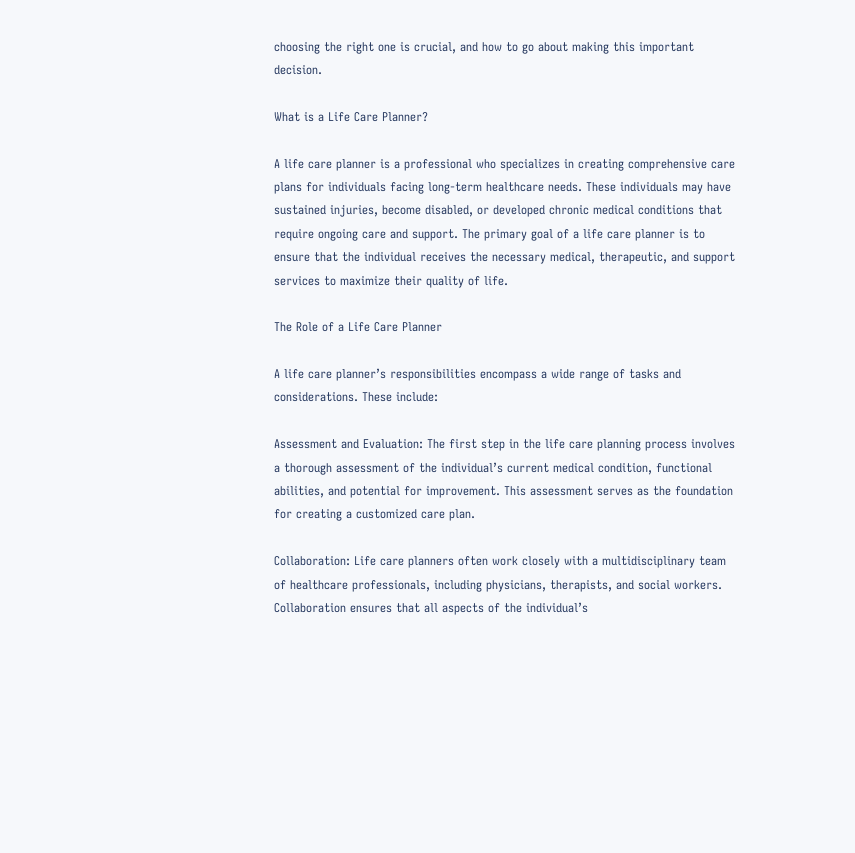choosing the right one is crucial, and how to go about making this important decision.

What is a Life Care Planner?

A life care planner is a professional who specializes in creating comprehensive care plans for individuals facing long-term healthcare needs. These individuals may have sustained injuries, become disabled, or developed chronic medical conditions that require ongoing care and support. The primary goal of a life care planner is to ensure that the individual receives the necessary medical, therapeutic, and support services to maximize their quality of life.

The Role of a Life Care Planner

A life care planner’s responsibilities encompass a wide range of tasks and considerations. These include:

Assessment and Evaluation: The first step in the life care planning process involves a thorough assessment of the individual’s current medical condition, functional abilities, and potential for improvement. This assessment serves as the foundation for creating a customized care plan.

Collaboration: Life care planners often work closely with a multidisciplinary team of healthcare professionals, including physicians, therapists, and social workers. Collaboration ensures that all aspects of the individual’s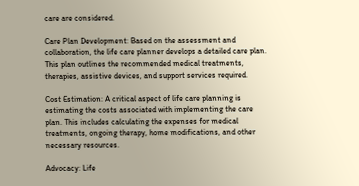care are considered.

Care Plan Development: Based on the assessment and collaboration, the life care planner develops a detailed care plan. This plan outlines the recommended medical treatments, therapies, assistive devices, and support services required.

Cost Estimation: A critical aspect of life care planning is estimating the costs associated with implementing the care plan. This includes calculating the expenses for medical treatments, ongoing therapy, home modifications, and other necessary resources.

Advocacy: Life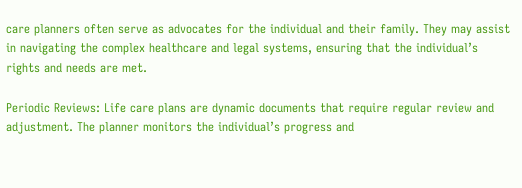care planners often serve as advocates for the individual and their family. They may assist in navigating the complex healthcare and legal systems, ensuring that the individual’s rights and needs are met.

Periodic Reviews: Life care plans are dynamic documents that require regular review and adjustment. The planner monitors the individual’s progress and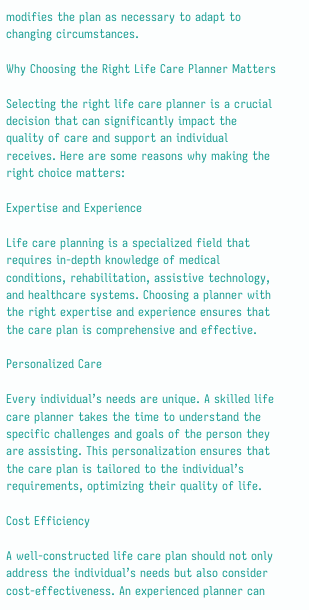modifies the plan as necessary to adapt to changing circumstances.

Why Choosing the Right Life Care Planner Matters

Selecting the right life care planner is a crucial decision that can significantly impact the quality of care and support an individual receives. Here are some reasons why making the right choice matters:

Expertise and Experience

Life care planning is a specialized field that requires in-depth knowledge of medical conditions, rehabilitation, assistive technology, and healthcare systems. Choosing a planner with the right expertise and experience ensures that the care plan is comprehensive and effective.

Personalized Care

Every individual’s needs are unique. A skilled life care planner takes the time to understand the specific challenges and goals of the person they are assisting. This personalization ensures that the care plan is tailored to the individual’s requirements, optimizing their quality of life.

Cost Efficiency

A well-constructed life care plan should not only address the individual’s needs but also consider cost-effectiveness. An experienced planner can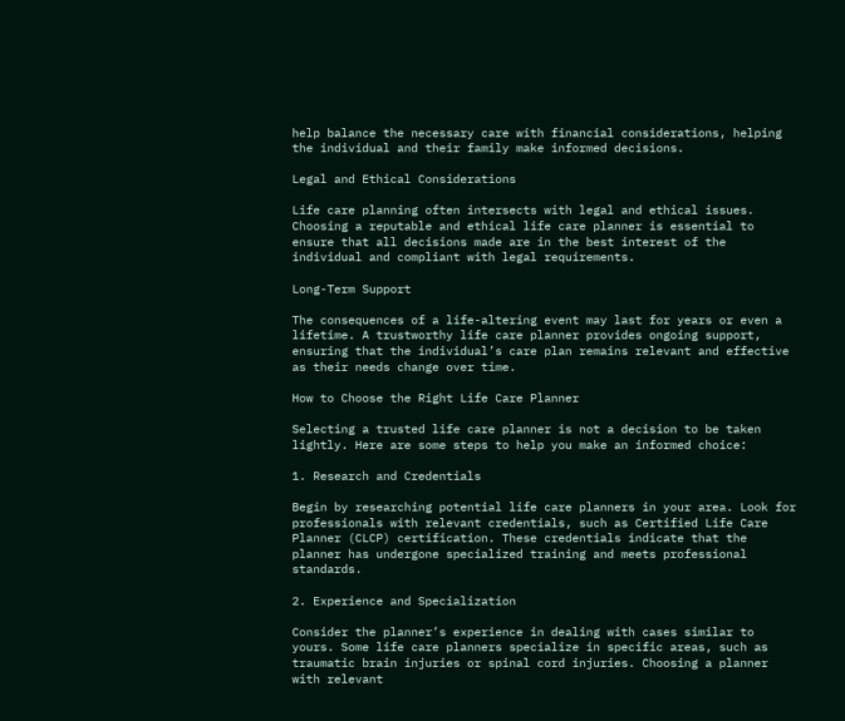help balance the necessary care with financial considerations, helping the individual and their family make informed decisions.

Legal and Ethical Considerations

Life care planning often intersects with legal and ethical issues. Choosing a reputable and ethical life care planner is essential to ensure that all decisions made are in the best interest of the individual and compliant with legal requirements.

Long-Term Support

The consequences of a life-altering event may last for years or even a lifetime. A trustworthy life care planner provides ongoing support, ensuring that the individual’s care plan remains relevant and effective as their needs change over time.

How to Choose the Right Life Care Planner

Selecting a trusted life care planner is not a decision to be taken lightly. Here are some steps to help you make an informed choice:

1. Research and Credentials

Begin by researching potential life care planners in your area. Look for professionals with relevant credentials, such as Certified Life Care Planner (CLCP) certification. These credentials indicate that the planner has undergone specialized training and meets professional standards.

2. Experience and Specialization

Consider the planner’s experience in dealing with cases similar to yours. Some life care planners specialize in specific areas, such as traumatic brain injuries or spinal cord injuries. Choosing a planner with relevant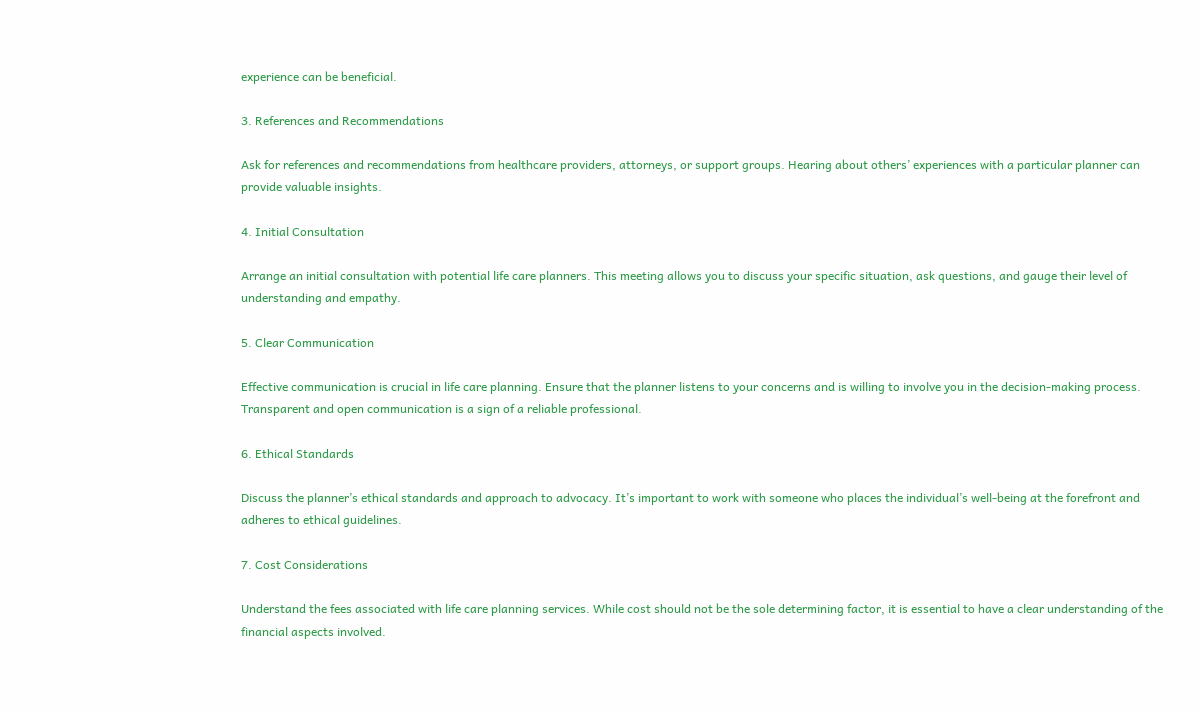experience can be beneficial.

3. References and Recommendations

Ask for references and recommendations from healthcare providers, attorneys, or support groups. Hearing about others’ experiences with a particular planner can provide valuable insights.

4. Initial Consultation

Arrange an initial consultation with potential life care planners. This meeting allows you to discuss your specific situation, ask questions, and gauge their level of understanding and empathy.

5. Clear Communication

Effective communication is crucial in life care planning. Ensure that the planner listens to your concerns and is willing to involve you in the decision-making process. Transparent and open communication is a sign of a reliable professional.

6. Ethical Standards

Discuss the planner’s ethical standards and approach to advocacy. It’s important to work with someone who places the individual’s well-being at the forefront and adheres to ethical guidelines.

7. Cost Considerations

Understand the fees associated with life care planning services. While cost should not be the sole determining factor, it is essential to have a clear understanding of the financial aspects involved.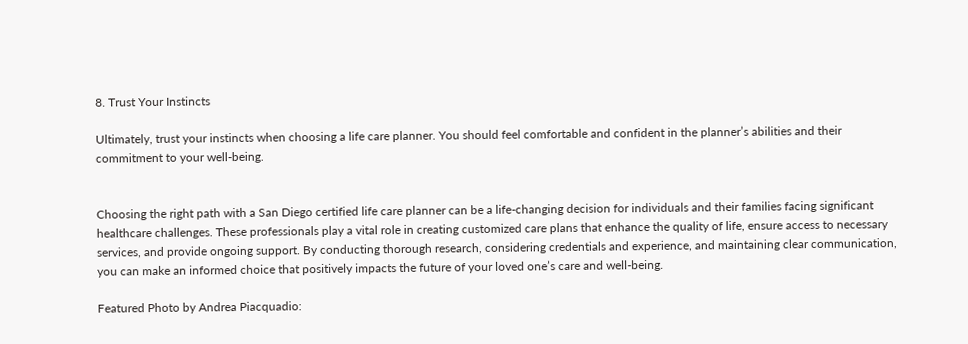8. Trust Your Instincts

Ultimately, trust your instincts when choosing a life care planner. You should feel comfortable and confident in the planner’s abilities and their commitment to your well-being.


Choosing the right path with a San Diego certified life care planner can be a life-changing decision for individuals and their families facing significant healthcare challenges. These professionals play a vital role in creating customized care plans that enhance the quality of life, ensure access to necessary services, and provide ongoing support. By conducting thorough research, considering credentials and experience, and maintaining clear communication, you can make an informed choice that positively impacts the future of your loved one’s care and well-being.

Featured Photo by Andrea Piacquadio: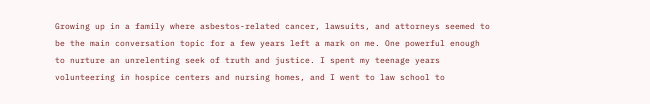Growing up in a family where asbestos-related cancer, lawsuits, and attorneys seemed to be the main conversation topic for a few years left a mark on me. One powerful enough to nurture an unrelenting seek of truth and justice. I spent my teenage years volunteering in hospice centers and nursing homes, and I went to law school to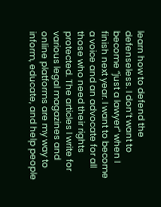learn how to defend the defenseless. I don’t want to become “just a lawyer” when I finish next year. I want to become a voice and an advocate for all those who need their rights protected. The articles I write for various legal magazines and online platforms are my way to inform, educate, and help people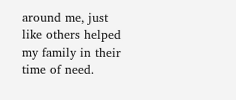around me, just like others helped my family in their time of need.